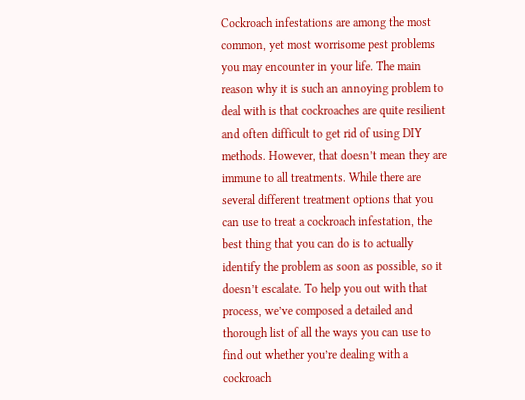Cockroach infestations are among the most common, yet most worrisome pest problems you may encounter in your life. The main reason why it is such an annoying problem to deal with is that cockroaches are quite resilient and often difficult to get rid of using DIY methods. However, that doesn’t mean they are immune to all treatments. While there are several different treatment options that you can use to treat a cockroach infestation, the best thing that you can do is to actually identify the problem as soon as possible, so it doesn’t escalate. To help you out with that process, we’ve composed a detailed and thorough list of all the ways you can use to find out whether you’re dealing with a cockroach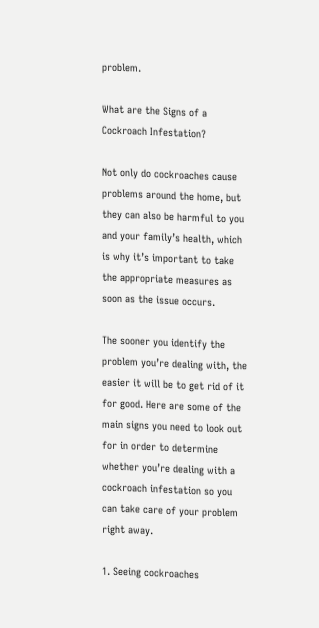problem.

What are the Signs of a Cockroach Infestation?

Not only do cockroaches cause problems around the home, but they can also be harmful to you and your family’s health, which is why it’s important to take the appropriate measures as soon as the issue occurs.

The sooner you identify the problem you’re dealing with, the easier it will be to get rid of it for good. Here are some of the main signs you need to look out for in order to determine whether you’re dealing with a cockroach infestation so you can take care of your problem right away.

1. Seeing cockroaches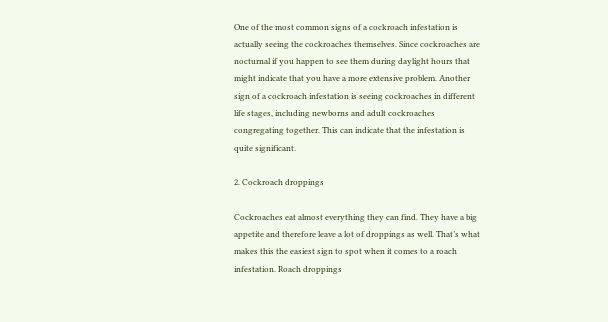One of the most common signs of a cockroach infestation is actually seeing the cockroaches themselves. Since cockroaches are nocturnal if you happen to see them during daylight hours that might indicate that you have a more extensive problem. Another sign of a cockroach infestation is seeing cockroaches in different life stages, including newborns and adult cockroaches congregating together. This can indicate that the infestation is quite significant.

2. Cockroach droppings

Cockroaches eat almost everything they can find. They have a big appetite and therefore leave a lot of droppings as well. That’s what makes this the easiest sign to spot when it comes to a roach infestation. Roach droppings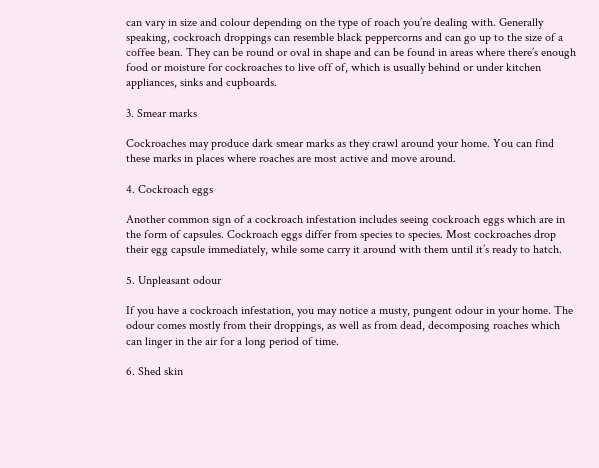can vary in size and colour depending on the type of roach you’re dealing with. Generally speaking, cockroach droppings can resemble black peppercorns and can go up to the size of a coffee bean. They can be round or oval in shape and can be found in areas where there’s enough food or moisture for cockroaches to live off of, which is usually behind or under kitchen appliances, sinks and cupboards.

3. Smear marks

Cockroaches may produce dark smear marks as they crawl around your home. You can find these marks in places where roaches are most active and move around.

4. Cockroach eggs

Another common sign of a cockroach infestation includes seeing cockroach eggs which are in the form of capsules. Cockroach eggs differ from species to species. Most cockroaches drop their egg capsule immediately, while some carry it around with them until it’s ready to hatch.

5. Unpleasant odour

If you have a cockroach infestation, you may notice a musty, pungent odour in your home. The odour comes mostly from their droppings, as well as from dead, decomposing roaches which can linger in the air for a long period of time.

6. Shed skin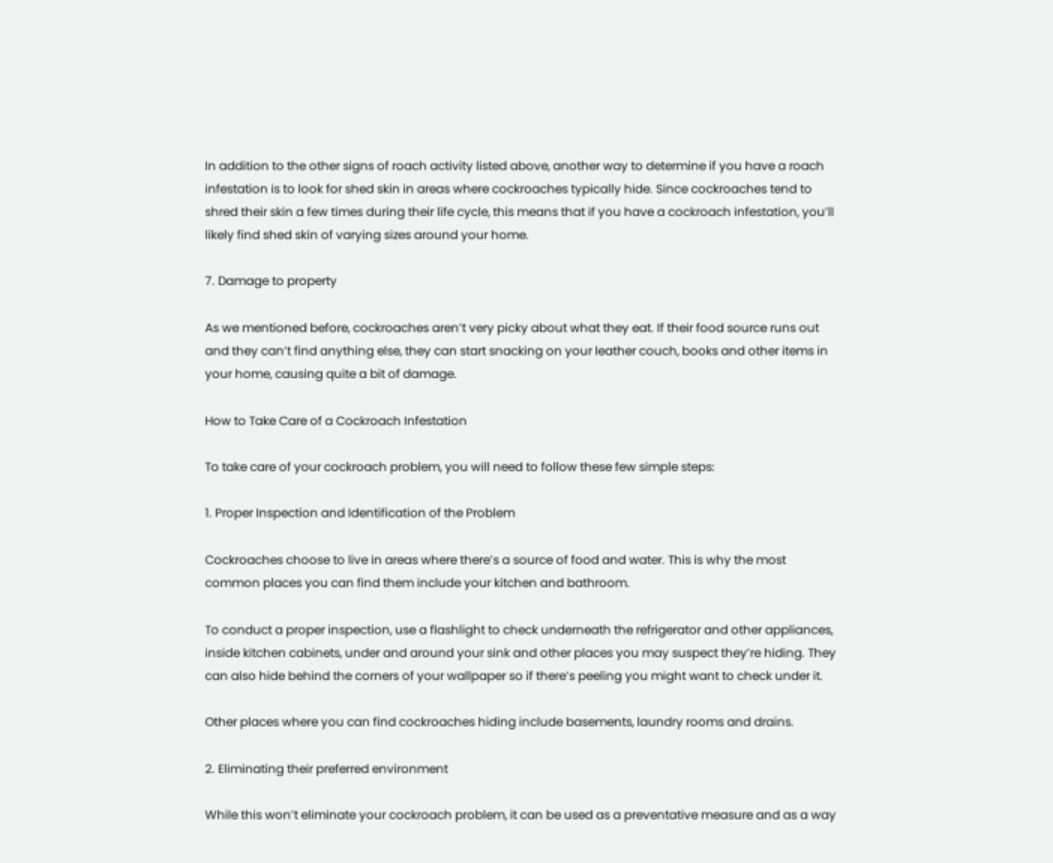In addition to the other signs of roach activity listed above, another way to determine if you have a roach infestation is to look for shed skin in areas where cockroaches typically hide. Since cockroaches tend to shred their skin a few times during their life cycle, this means that if you have a cockroach infestation, you’ll likely find shed skin of varying sizes around your home.

7. Damage to property

As we mentioned before, cockroaches aren’t very picky about what they eat. If their food source runs out and they can’t find anything else, they can start snacking on your leather couch, books and other items in your home, causing quite a bit of damage.

How to Take Care of a Cockroach Infestation

To take care of your cockroach problem, you will need to follow these few simple steps:

1. Proper Inspection and Identification of the Problem

Cockroaches choose to live in areas where there’s a source of food and water. This is why the most common places you can find them include your kitchen and bathroom.

To conduct a proper inspection, use a flashlight to check underneath the refrigerator and other appliances, inside kitchen cabinets, under and around your sink and other places you may suspect they’re hiding. They can also hide behind the corners of your wallpaper so if there’s peeling you might want to check under it.

Other places where you can find cockroaches hiding include basements, laundry rooms and drains.

2. Eliminating their preferred environment

While this won’t eliminate your cockroach problem, it can be used as a preventative measure and as a way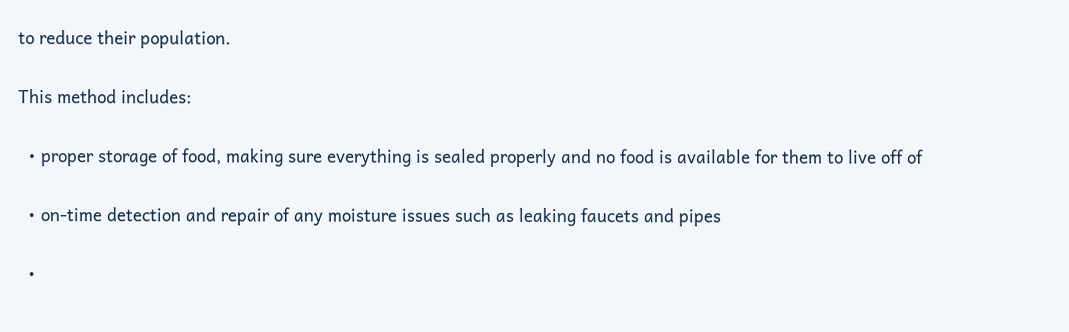to reduce their population.

This method includes:

  • proper storage of food, making sure everything is sealed properly and no food is available for them to live off of

  • on-time detection and repair of any moisture issues such as leaking faucets and pipes

  •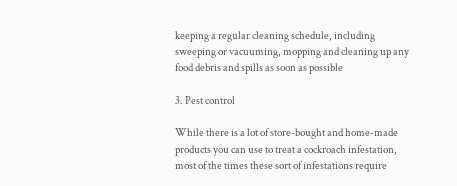keeping a regular cleaning schedule, including sweeping or vacuuming, mopping and cleaning up any food debris and spills as soon as possible

3. Pest control

While there is a lot of store-bought and home-made products you can use to treat a cockroach infestation, most of the times these sort of infestations require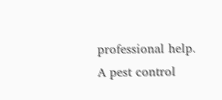professional help. A pest control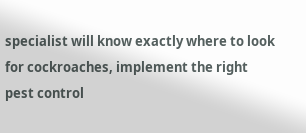specialist will know exactly where to look for cockroaches, implement the right pest control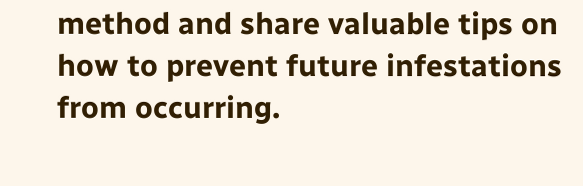method and share valuable tips on how to prevent future infestations from occurring.